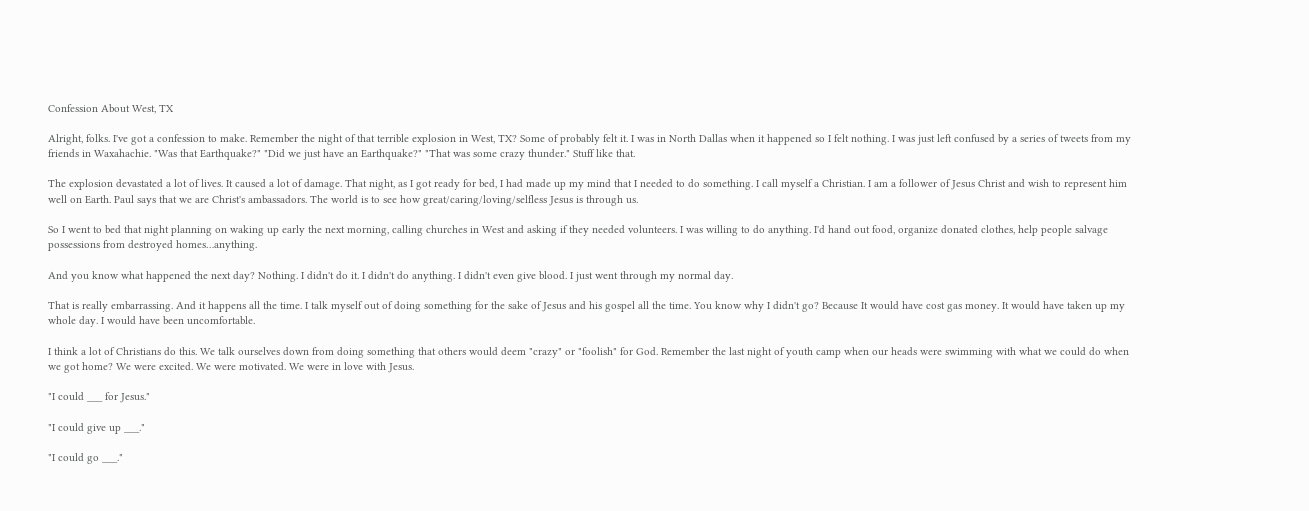Confession About West, TX

Alright, folks. I've got a confession to make. Remember the night of that terrible explosion in West, TX? Some of probably felt it. I was in North Dallas when it happened so I felt nothing. I was just left confused by a series of tweets from my friends in Waxahachie. "Was that Earthquake?" "Did we just have an Earthquake?" "That was some crazy thunder." Stuff like that.

The explosion devastated a lot of lives. It caused a lot of damage. That night, as I got ready for bed, I had made up my mind that I needed to do something. I call myself a Christian. I am a follower of Jesus Christ and wish to represent him well on Earth. Paul says that we are Christ's ambassadors. The world is to see how great/caring/loving/selfless Jesus is through us.

So I went to bed that night planning on waking up early the next morning, calling churches in West and asking if they needed volunteers. I was willing to do anything. I'd hand out food, organize donated clothes, help people salvage possessions from destroyed homes…anything.

And you know what happened the next day? Nothing. I didn't do it. I didn't do anything. I didn't even give blood. I just went through my normal day.

That is really embarrassing. And it happens all the time. I talk myself out of doing something for the sake of Jesus and his gospel all the time. You know why I didn't go? Because It would have cost gas money. It would have taken up my whole day. I would have been uncomfortable.

I think a lot of Christians do this. We talk ourselves down from doing something that others would deem "crazy" or "foolish" for God. Remember the last night of youth camp when our heads were swimming with what we could do when we got home? We were excited. We were motivated. We were in love with Jesus.

"I could ___ for Jesus."

"I could give up ___."

"I could go ___."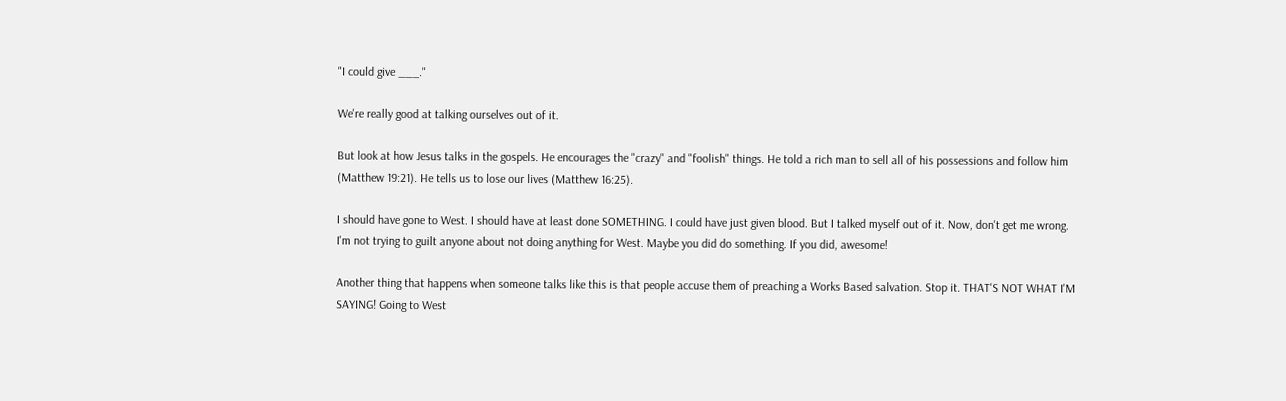"I could give ___."

We're really good at talking ourselves out of it.

But look at how Jesus talks in the gospels. He encourages the "crazy" and "foolish" things. He told a rich man to sell all of his possessions and follow him (Matthew 19:21). He tells us to lose our lives (Matthew 16:25).

I should have gone to West. I should have at least done SOMETHING. I could have just given blood. But I talked myself out of it. Now, don't get me wrong. I'm not trying to guilt anyone about not doing anything for West. Maybe you did do something. If you did, awesome!

Another thing that happens when someone talks like this is that people accuse them of preaching a Works Based salvation. Stop it. THAT'S NOT WHAT I'M SAYING! Going to West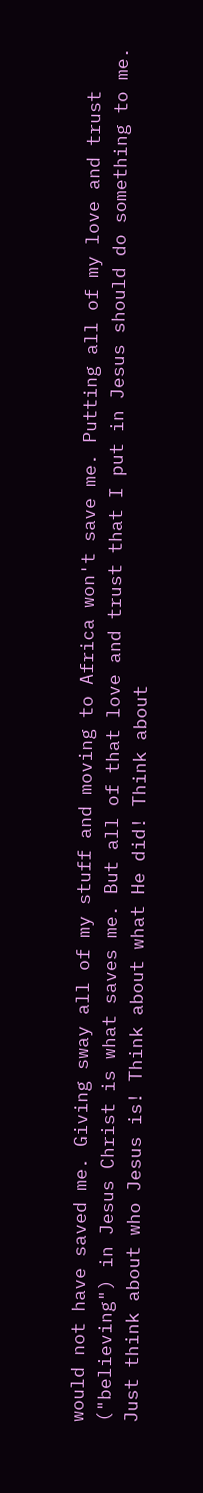would not have saved me. Giving sway all of my stuff and moving to Africa won't save me. Putting all of my love and trust ("believing") in Jesus Christ is what saves me. But all of that love and trust that I put in Jesus should do something to me. Just think about who Jesus is! Think about what He did! Think about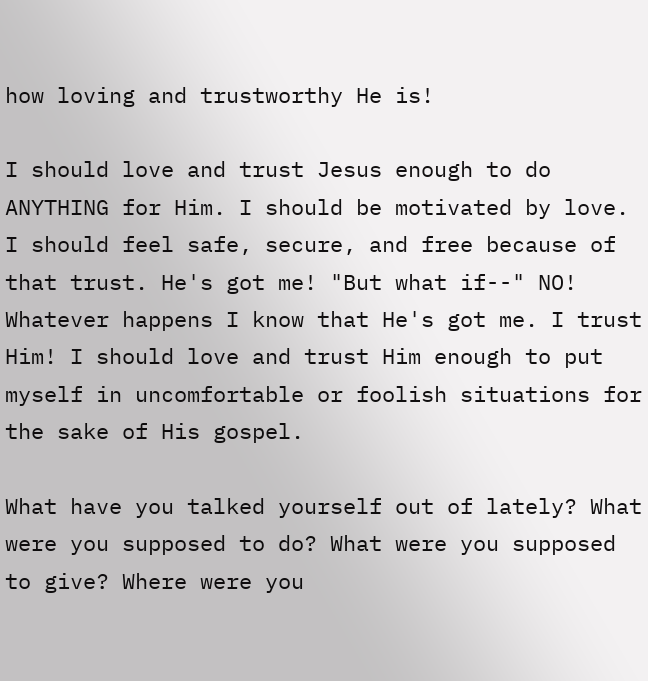how loving and trustworthy He is!

I should love and trust Jesus enough to do ANYTHING for Him. I should be motivated by love. I should feel safe, secure, and free because of that trust. He's got me! "But what if--" NO! Whatever happens I know that He's got me. I trust Him! I should love and trust Him enough to put myself in uncomfortable or foolish situations for the sake of His gospel.

What have you talked yourself out of lately? What were you supposed to do? What were you supposed to give? Where were you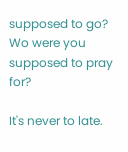supposed to go? Wo were you supposed to pray for?

It's never to late.